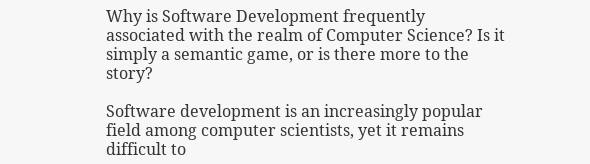Why is Software Development frequently associated with the realm of Computer Science? Is it simply a semantic game, or is there more to the story?

Software development is an increasingly popular field among computer scientists, yet it remains difficult to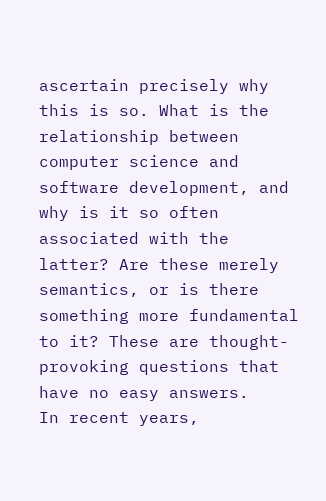ascertain precisely why this is so. What is the relationship between computer science and software development, and why is it so often associated with the latter? Are these merely semantics, or is there something more fundamental to it? These are thought-provoking questions that have no easy answers.
In recent years,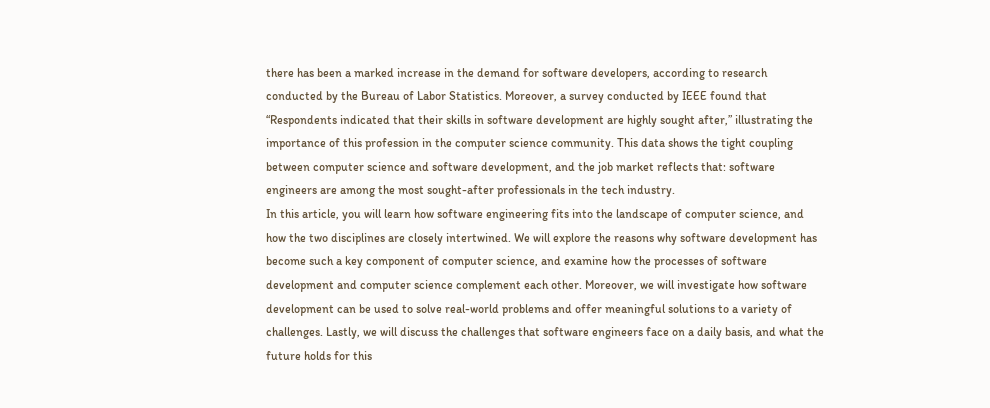there has been a marked increase in the demand for software developers, according to research conducted by the Bureau of Labor Statistics. Moreover, a survey conducted by IEEE found that “Respondents indicated that their skills in software development are highly sought after,” illustrating the importance of this profession in the computer science community. This data shows the tight coupling between computer science and software development, and the job market reflects that: software engineers are among the most sought-after professionals in the tech industry.
In this article, you will learn how software engineering fits into the landscape of computer science, and how the two disciplines are closely intertwined. We will explore the reasons why software development has become such a key component of computer science, and examine how the processes of software development and computer science complement each other. Moreover, we will investigate how software development can be used to solve real-world problems and offer meaningful solutions to a variety of challenges. Lastly, we will discuss the challenges that software engineers face on a daily basis, and what the future holds for this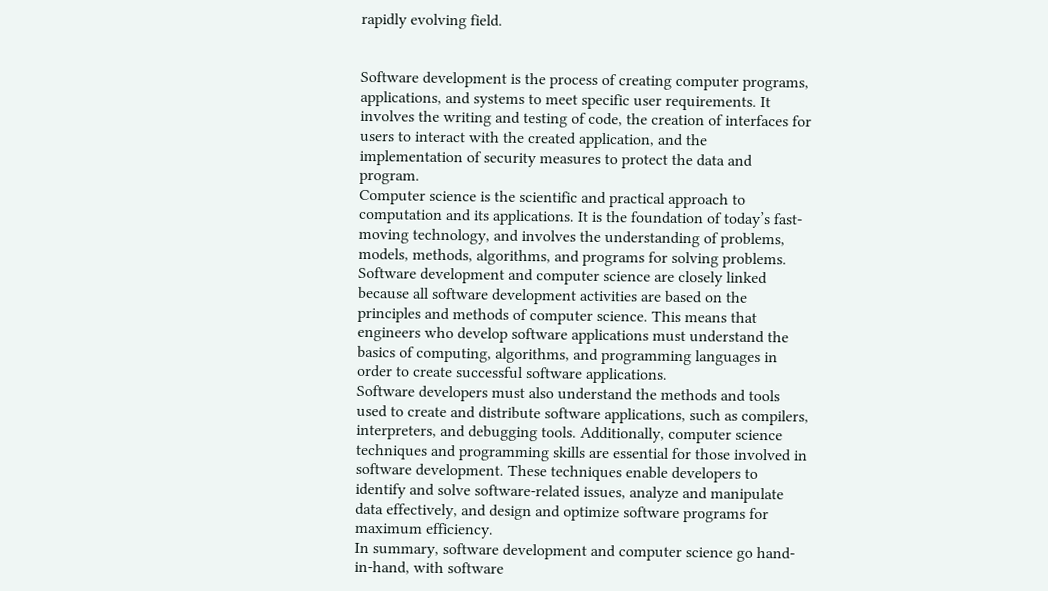rapidly evolving field.


Software development is the process of creating computer programs, applications, and systems to meet specific user requirements. It involves the writing and testing of code, the creation of interfaces for users to interact with the created application, and the implementation of security measures to protect the data and program.
Computer science is the scientific and practical approach to computation and its applications. It is the foundation of today’s fast-moving technology, and involves the understanding of problems, models, methods, algorithms, and programs for solving problems.
Software development and computer science are closely linked because all software development activities are based on the principles and methods of computer science. This means that engineers who develop software applications must understand the basics of computing, algorithms, and programming languages in order to create successful software applications.
Software developers must also understand the methods and tools used to create and distribute software applications, such as compilers, interpreters, and debugging tools. Additionally, computer science techniques and programming skills are essential for those involved in software development. These techniques enable developers to identify and solve software-related issues, analyze and manipulate data effectively, and design and optimize software programs for maximum efficiency.
In summary, software development and computer science go hand-in-hand, with software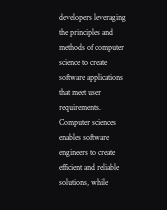developers leveraging the principles and methods of computer science to create software applications that meet user requirements. Computer sciences enables software engineers to create efficient and reliable solutions, while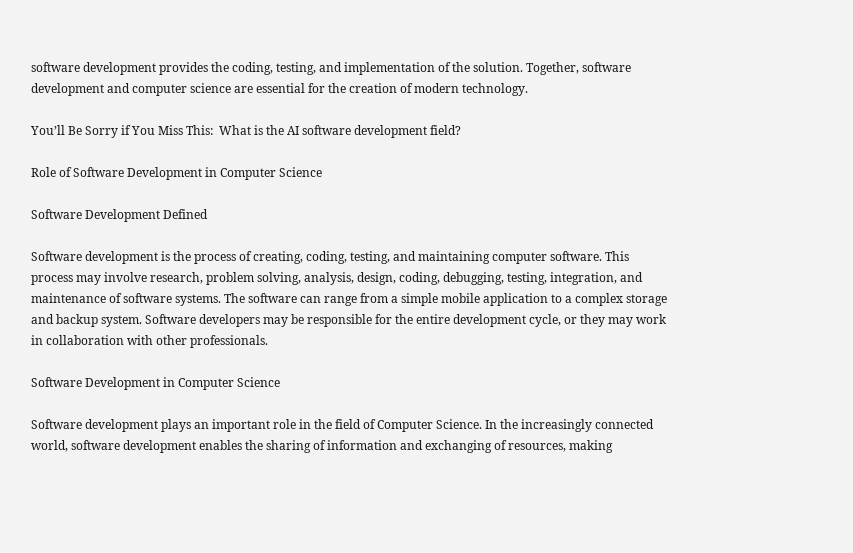software development provides the coding, testing, and implementation of the solution. Together, software development and computer science are essential for the creation of modern technology.

You’ll Be Sorry if You Miss This:  What is the AI software development field?

Role of Software Development in Computer Science

Software Development Defined

Software development is the process of creating, coding, testing, and maintaining computer software. This process may involve research, problem solving, analysis, design, coding, debugging, testing, integration, and maintenance of software systems. The software can range from a simple mobile application to a complex storage and backup system. Software developers may be responsible for the entire development cycle, or they may work in collaboration with other professionals.

Software Development in Computer Science

Software development plays an important role in the field of Computer Science. In the increasingly connected world, software development enables the sharing of information and exchanging of resources, making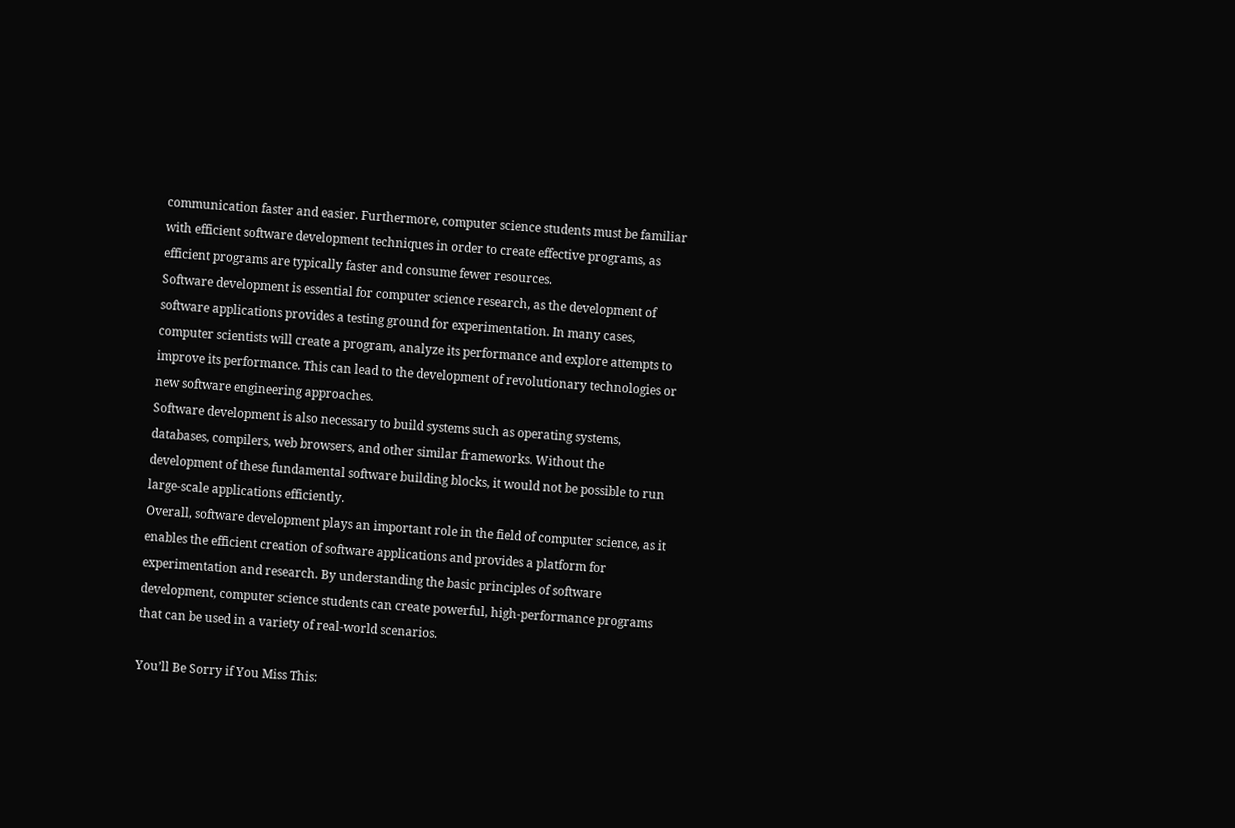communication faster and easier. Furthermore, computer science students must be familiar with efficient software development techniques in order to create effective programs, as efficient programs are typically faster and consume fewer resources.
Software development is essential for computer science research, as the development of software applications provides a testing ground for experimentation. In many cases, computer scientists will create a program, analyze its performance and explore attempts to improve its performance. This can lead to the development of revolutionary technologies or new software engineering approaches.
Software development is also necessary to build systems such as operating systems, databases, compilers, web browsers, and other similar frameworks. Without the development of these fundamental software building blocks, it would not be possible to run large-scale applications efficiently.
Overall, software development plays an important role in the field of computer science, as it enables the efficient creation of software applications and provides a platform for experimentation and research. By understanding the basic principles of software development, computer science students can create powerful, high-performance programs that can be used in a variety of real-world scenarios.

You’ll Be Sorry if You Miss This: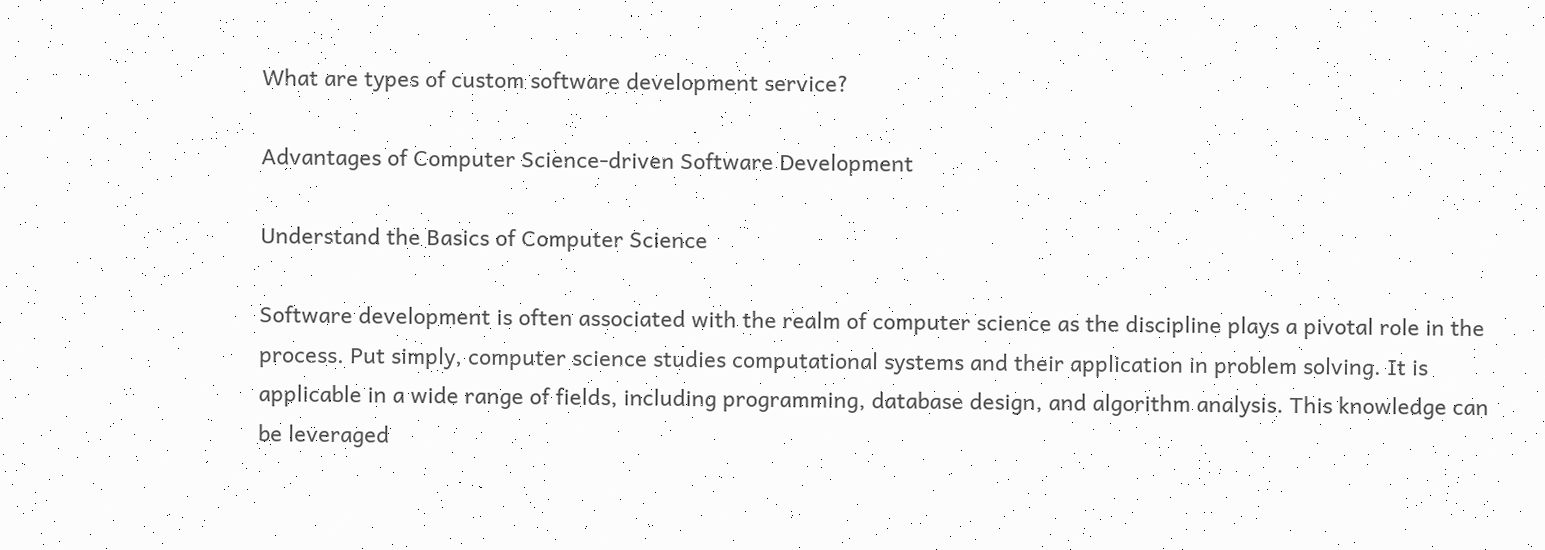What are types of custom software development service?

Advantages of Computer Science-driven Software Development

Understand the Basics of Computer Science

Software development is often associated with the realm of computer science as the discipline plays a pivotal role in the process. Put simply, computer science studies computational systems and their application in problem solving. It is applicable in a wide range of fields, including programming, database design, and algorithm analysis. This knowledge can be leveraged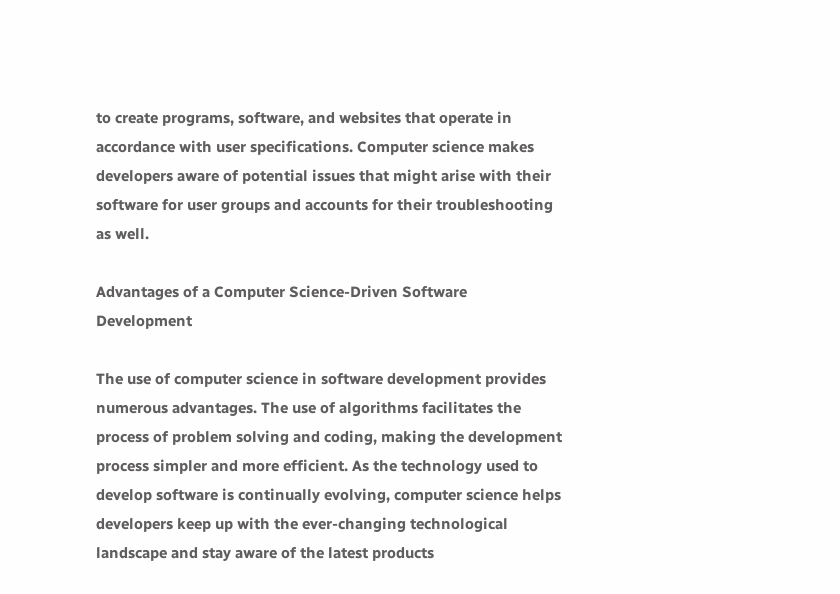to create programs, software, and websites that operate in accordance with user specifications. Computer science makes developers aware of potential issues that might arise with their software for user groups and accounts for their troubleshooting as well.

Advantages of a Computer Science-Driven Software Development

The use of computer science in software development provides numerous advantages. The use of algorithms facilitates the process of problem solving and coding, making the development process simpler and more efficient. As the technology used to develop software is continually evolving, computer science helps developers keep up with the ever-changing technological landscape and stay aware of the latest products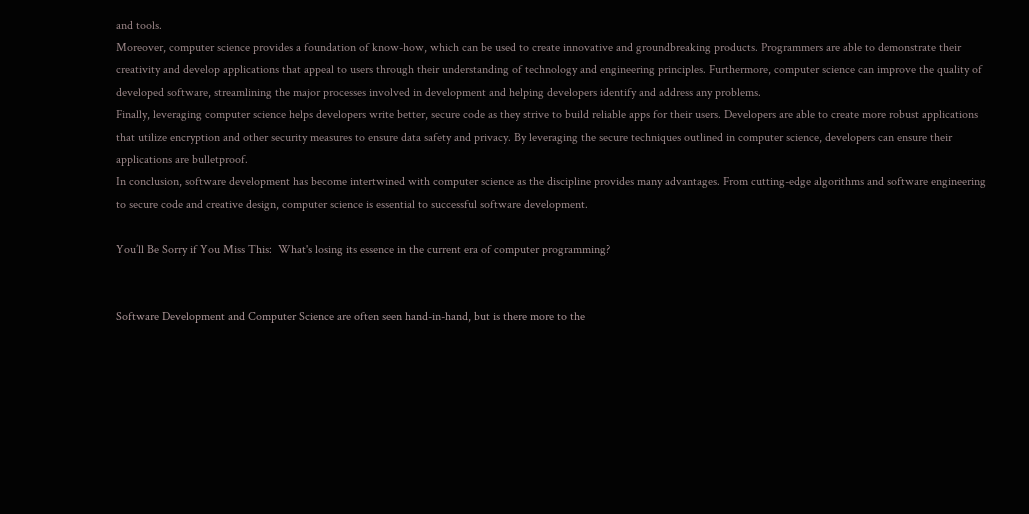and tools.
Moreover, computer science provides a foundation of know-how, which can be used to create innovative and groundbreaking products. Programmers are able to demonstrate their creativity and develop applications that appeal to users through their understanding of technology and engineering principles. Furthermore, computer science can improve the quality of developed software, streamlining the major processes involved in development and helping developers identify and address any problems.
Finally, leveraging computer science helps developers write better, secure code as they strive to build reliable apps for their users. Developers are able to create more robust applications that utilize encryption and other security measures to ensure data safety and privacy. By leveraging the secure techniques outlined in computer science, developers can ensure their applications are bulletproof.
In conclusion, software development has become intertwined with computer science as the discipline provides many advantages. From cutting-edge algorithms and software engineering to secure code and creative design, computer science is essential to successful software development.

You’ll Be Sorry if You Miss This:  What's losing its essence in the current era of computer programming?


Software Development and Computer Science are often seen hand-in-hand, but is there more to the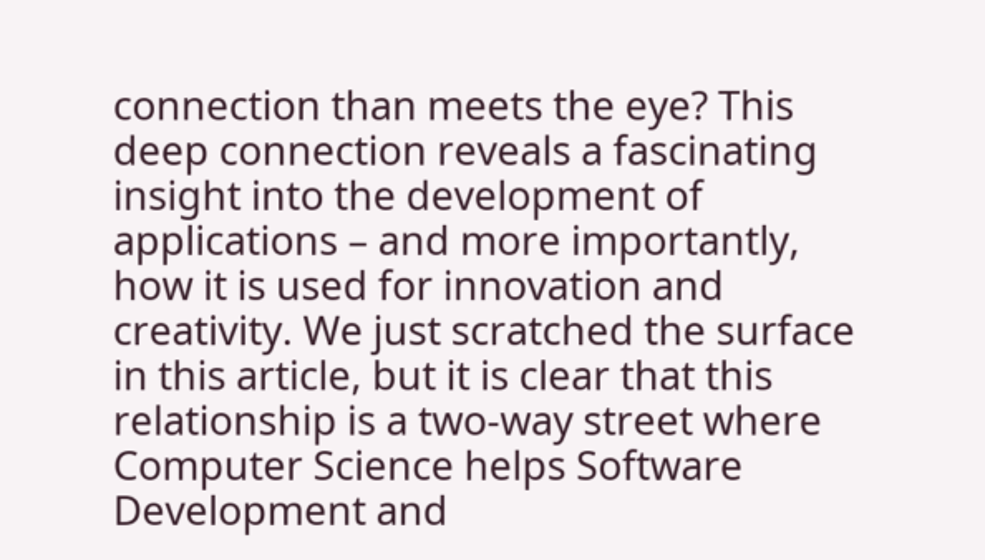connection than meets the eye? This deep connection reveals a fascinating insight into the development of applications – and more importantly, how it is used for innovation and creativity. We just scratched the surface in this article, but it is clear that this relationship is a two-way street where Computer Science helps Software Development and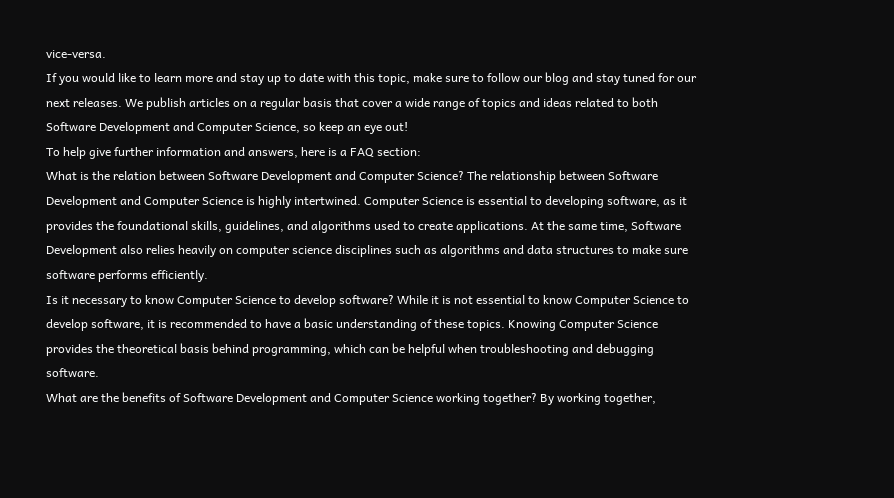vice-versa.
If you would like to learn more and stay up to date with this topic, make sure to follow our blog and stay tuned for our next releases. We publish articles on a regular basis that cover a wide range of topics and ideas related to both Software Development and Computer Science, so keep an eye out!
To help give further information and answers, here is a FAQ section:
What is the relation between Software Development and Computer Science? The relationship between Software Development and Computer Science is highly intertwined. Computer Science is essential to developing software, as it provides the foundational skills, guidelines, and algorithms used to create applications. At the same time, Software Development also relies heavily on computer science disciplines such as algorithms and data structures to make sure software performs efficiently.
Is it necessary to know Computer Science to develop software? While it is not essential to know Computer Science to develop software, it is recommended to have a basic understanding of these topics. Knowing Computer Science provides the theoretical basis behind programming, which can be helpful when troubleshooting and debugging software.
What are the benefits of Software Development and Computer Science working together? By working together,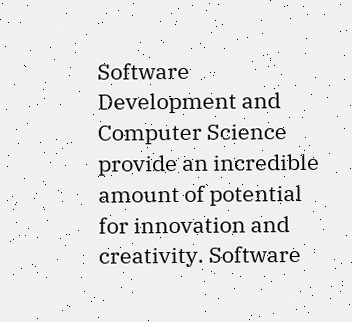Software Development and Computer Science provide an incredible amount of potential for innovation and creativity. Software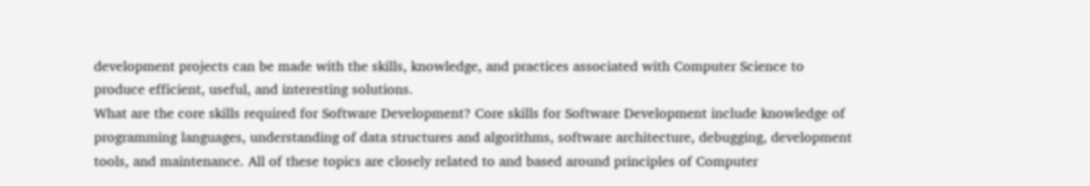development projects can be made with the skills, knowledge, and practices associated with Computer Science to produce efficient, useful, and interesting solutions.
What are the core skills required for Software Development? Core skills for Software Development include knowledge of programming languages, understanding of data structures and algorithms, software architecture, debugging, development tools, and maintenance. All of these topics are closely related to and based around principles of Computer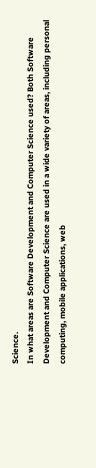Science.
In what areas are Software Development and Computer Science used? Both Software Development and Computer Science are used in a wide variety of areas, including personal computing, mobile applications, web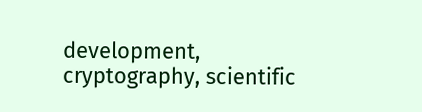development, cryptography, scientific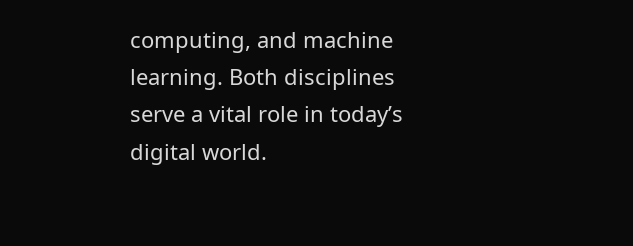computing, and machine learning. Both disciplines serve a vital role in today’s digital world.